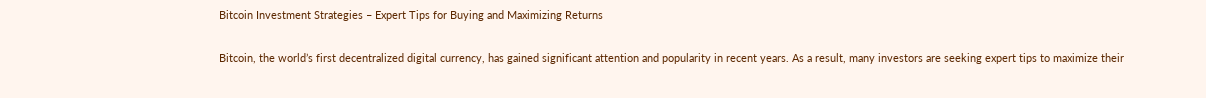Bitcoin Investment Strategies – Expert Tips for Buying and Maximizing Returns

Bitcoin, the world’s first decentralized digital currency, has gained significant attention and popularity in recent years. As a result, many investors are seeking expert tips to maximize their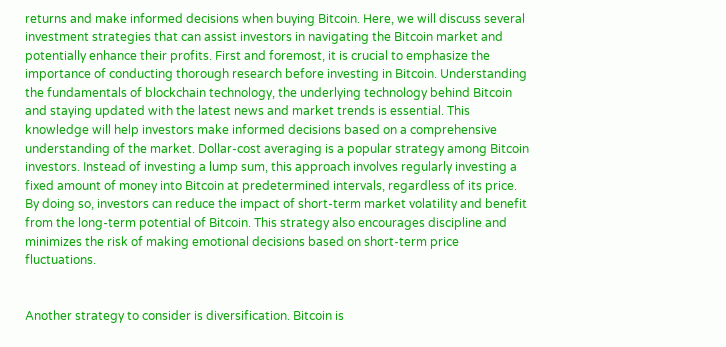returns and make informed decisions when buying Bitcoin. Here, we will discuss several investment strategies that can assist investors in navigating the Bitcoin market and potentially enhance their profits. First and foremost, it is crucial to emphasize the importance of conducting thorough research before investing in Bitcoin. Understanding the fundamentals of blockchain technology, the underlying technology behind Bitcoin and staying updated with the latest news and market trends is essential. This knowledge will help investors make informed decisions based on a comprehensive understanding of the market. Dollar-cost averaging is a popular strategy among Bitcoin investors. Instead of investing a lump sum, this approach involves regularly investing a fixed amount of money into Bitcoin at predetermined intervals, regardless of its price. By doing so, investors can reduce the impact of short-term market volatility and benefit from the long-term potential of Bitcoin. This strategy also encourages discipline and minimizes the risk of making emotional decisions based on short-term price fluctuations.


Another strategy to consider is diversification. Bitcoin is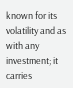known for its volatility and as with any investment; it carries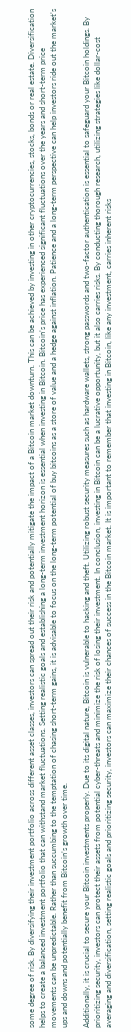some degree of risk. By diversifying their investment portfolio across different asset classes, investors can spread out their risk and potentially mitigate the impact of a Bitcoin market downturn. This can be achieved by investing in other cryptocurrencies, stocks, bonds or real estate. Diversification helps to create a balanced investment portfolio that can withstand market fluctuations. Setting realistic goals and establishing a long-term investment horizon is essential when investing in Bitcoin. Bitcoin’s price has experienced significant fluctuations over the years and short-term price movements can be unpredictable. Rather than succumbing to the temptation of chasing short-term gains, it is advisable to focus on the long-term potential of buy bitcoins as a store of value and a hedge against inflation. Patience and a long-term perspective can help investors ride out the market’s ups and downs and potentially benefit from Bitcoin’s growth over time.

Additionally, it is crucial to secure your Bitcoin investments properly. Due to its digital nature, Bitcoin is vulnerable to hacking and theft. Utilizing robust security measures such as hardware wallets, strong passwords and two-factor authentication is essential to safeguard your Bitcoin holdings. By prioritizing security, investors can protect their assets from potential cyber-threats and minimize the risk of losing their investment. In conclusion, investing in Bitcoin can be a lucrative opportunity, but it also carries risks. By conducting thorough research, utilizing strategies like dollar-cost averaging and diversification, setting realistic goals and prioritizing security, investors can maximize their chances of success in the Bitcoin market. It is important to remember that investing in Bitcoin, like any investment, carries inherent risks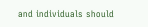and individuals should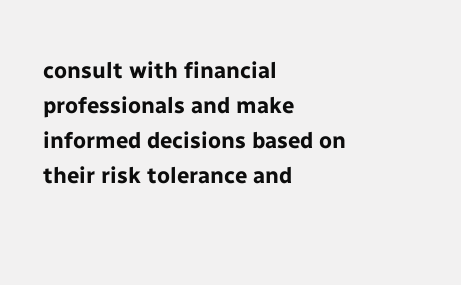consult with financial professionals and make informed decisions based on their risk tolerance and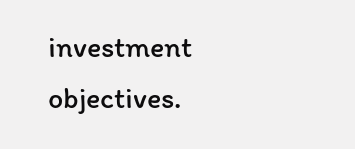investment objectives.